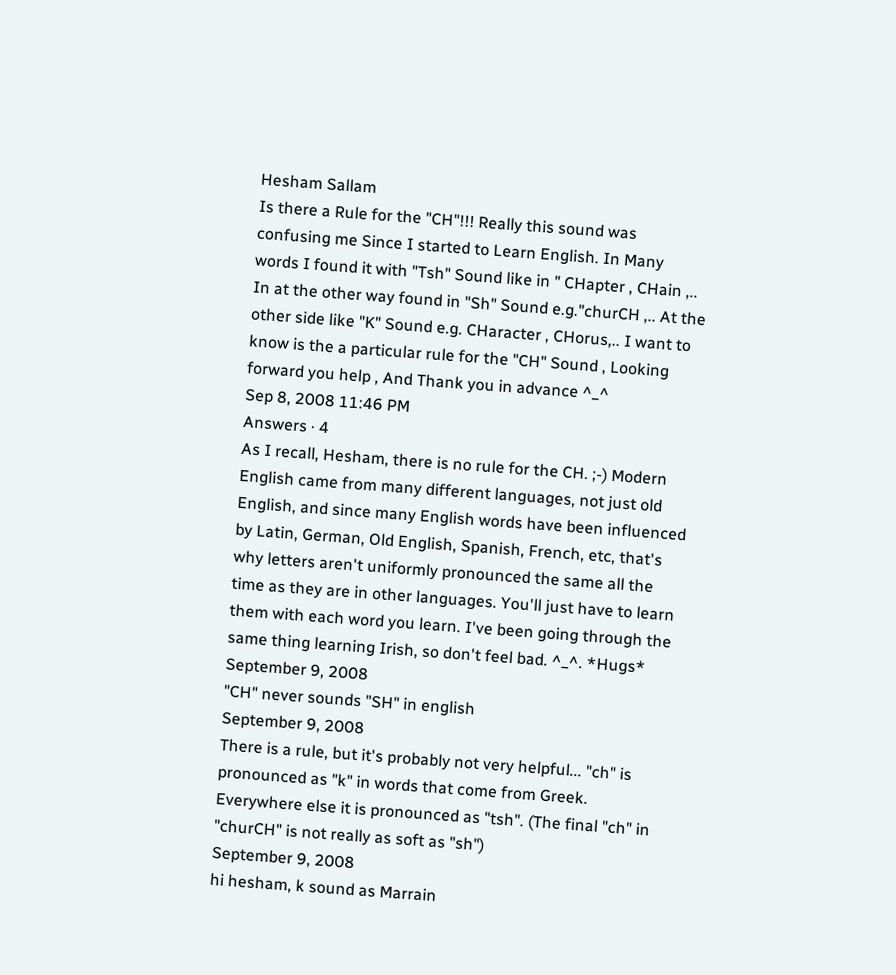Hesham Sallam
Is there a Rule for the "CH"!!! Really this sound was confusing me Since I started to Learn English. In Many words I found it with "Tsh" Sound like in " CHapter , CHain ,.. In at the other way found in "Sh" Sound e.g."churCH ,.. At the other side like "K" Sound e.g. CHaracter , CHorus,.. I want to know is the a particular rule for the "CH" Sound , Looking forward you help , And Thank you in advance ^_^
Sep 8, 2008 11:46 PM
Answers · 4
As I recall, Hesham, there is no rule for the CH. ;-) Modern English came from many different languages, not just old English, and since many English words have been influenced by Latin, German, Old English, Spanish, French, etc, that's why letters aren't uniformly pronounced the same all the time as they are in other languages. You'll just have to learn them with each word you learn. I've been going through the same thing learning Irish, so don't feel bad. ^_^. *Hugs*
September 9, 2008
"CH" never sounds "SH" in english
September 9, 2008
There is a rule, but it's probably not very helpful... "ch" is pronounced as "k" in words that come from Greek. Everywhere else it is pronounced as "tsh". (The final "ch" in "churCH" is not really as soft as "sh")
September 9, 2008
hi hesham, k sound as Marrain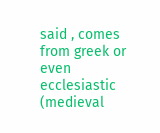said , comes from greek or even ecclesiastic (medieval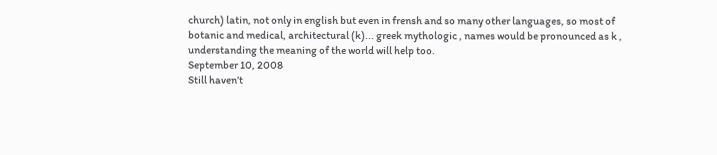church) latin, not only in english but even in frensh and so many other languages, so most of botanic and medical, architectural (k)... greek mythologic , names would be pronounced as k , understanding the meaning of the world will help too.
September 10, 2008
Still haven’t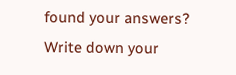found your answers?
Write down your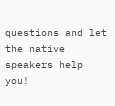questions and let the native speakers help you!